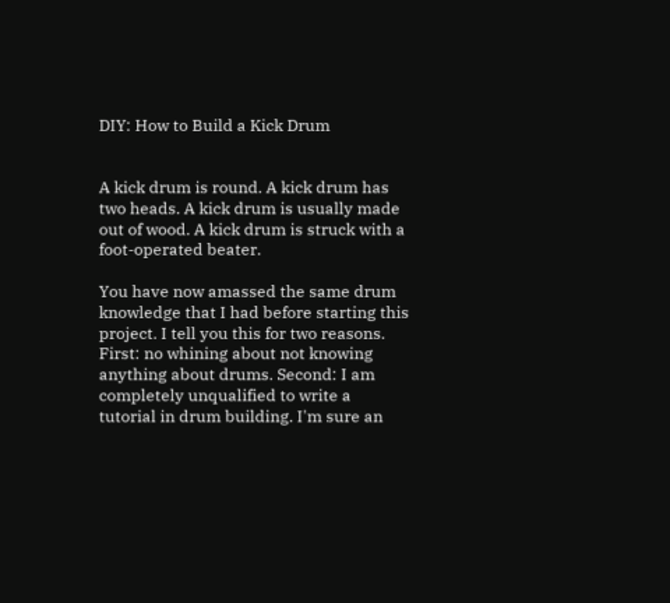DIY: How to Build a Kick Drum


A kick drum is round. A kick drum has two heads. A kick drum is usually made out of wood. A kick drum is struck with a foot-operated beater.

You have now amassed the same drum knowledge that I had before starting this project. I tell you this for two reasons. First: no whining about not knowing anything about drums. Second: I am completely unqualified to write a tutorial in drum building. I'm sure an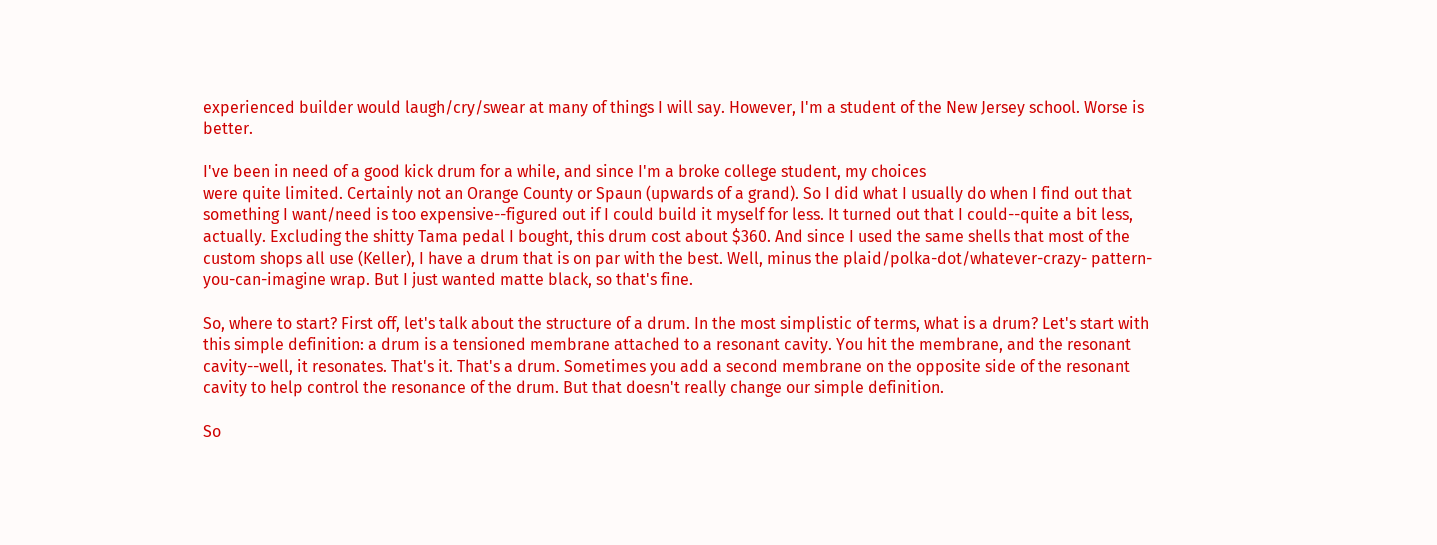experienced builder would laugh/cry/swear at many of things I will say. However, I'm a student of the New Jersey school. Worse is better.

I've been in need of a good kick drum for a while, and since I'm a broke college student, my choices
were quite limited. Certainly not an Orange County or Spaun (upwards of a grand). So I did what I usually do when I find out that something I want/need is too expensive--figured out if I could build it myself for less. It turned out that I could--quite a bit less, actually. Excluding the shitty Tama pedal I bought, this drum cost about $360. And since I used the same shells that most of the custom shops all use (Keller), I have a drum that is on par with the best. Well, minus the plaid/polka-dot/whatever-crazy- pattern-you-can-imagine wrap. But I just wanted matte black, so that's fine.

So, where to start? First off, let's talk about the structure of a drum. In the most simplistic of terms, what is a drum? Let's start with this simple definition: a drum is a tensioned membrane attached to a resonant cavity. You hit the membrane, and the resonant cavity--well, it resonates. That's it. That's a drum. Sometimes you add a second membrane on the opposite side of the resonant cavity to help control the resonance of the drum. But that doesn't really change our simple definition.

So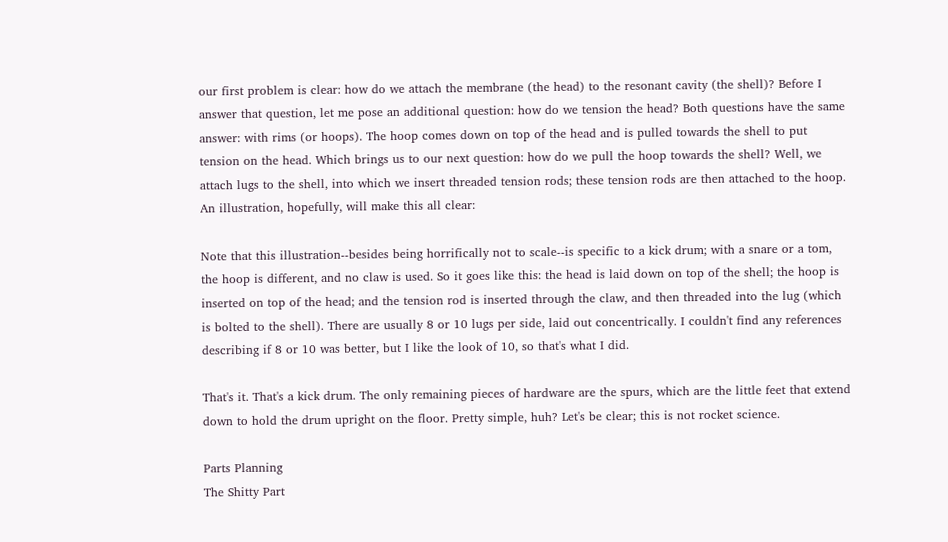our first problem is clear: how do we attach the membrane (the head) to the resonant cavity (the shell)? Before I answer that question, let me pose an additional question: how do we tension the head? Both questions have the same answer: with rims (or hoops). The hoop comes down on top of the head and is pulled towards the shell to put tension on the head. Which brings us to our next question: how do we pull the hoop towards the shell? Well, we attach lugs to the shell, into which we insert threaded tension rods; these tension rods are then attached to the hoop. An illustration, hopefully, will make this all clear:

Note that this illustration--besides being horrifically not to scale--is specific to a kick drum; with a snare or a tom, the hoop is different, and no claw is used. So it goes like this: the head is laid down on top of the shell; the hoop is inserted on top of the head; and the tension rod is inserted through the claw, and then threaded into the lug (which is bolted to the shell). There are usually 8 or 10 lugs per side, laid out concentrically. I couldn't find any references describing if 8 or 10 was better, but I like the look of 10, so that's what I did.

That's it. That's a kick drum. The only remaining pieces of hardware are the spurs, which are the little feet that extend down to hold the drum upright on the floor. Pretty simple, huh? Let's be clear; this is not rocket science.

Parts Planning
The Shitty Part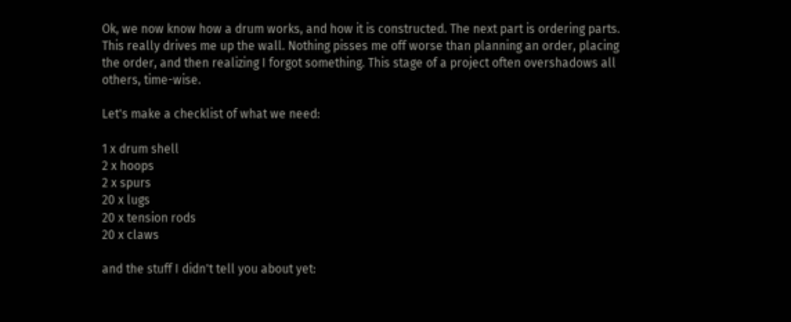Ok, we now know how a drum works, and how it is constructed. The next part is ordering parts. This really drives me up the wall. Nothing pisses me off worse than planning an order, placing the order, and then realizing I forgot something. This stage of a project often overshadows all others, time-wise.

Let's make a checklist of what we need:

1 x drum shell
2 x hoops
2 x spurs
20 x lugs
20 x tension rods
20 x claws

and the stuff I didn't tell you about yet: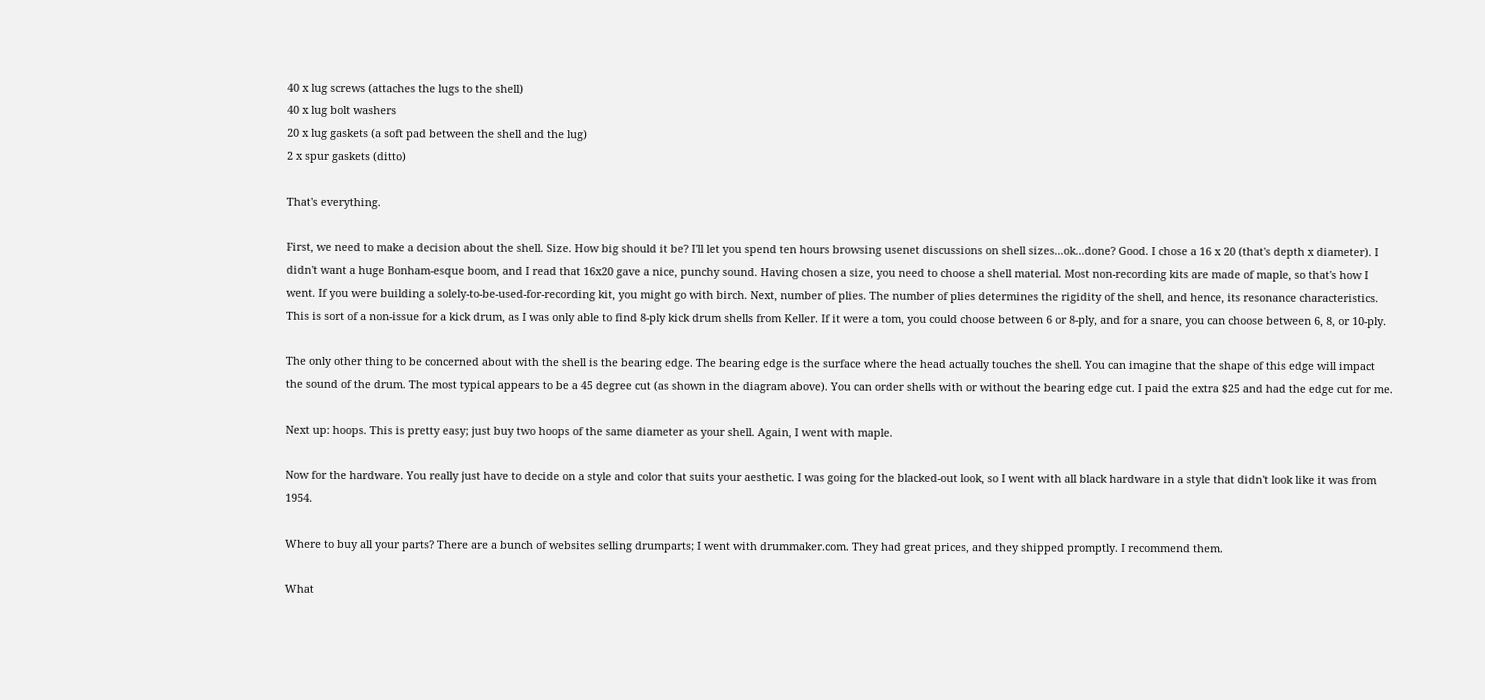40 x lug screws (attaches the lugs to the shell)
40 x lug bolt washers
20 x lug gaskets (a soft pad between the shell and the lug)
2 x spur gaskets (ditto)

That's everything.

First, we need to make a decision about the shell. Size. How big should it be? I'll let you spend ten hours browsing usenet discussions on shell sizes...ok...done? Good. I chose a 16 x 20 (that's depth x diameter). I didn't want a huge Bonham-esque boom, and I read that 16x20 gave a nice, punchy sound. Having chosen a size, you need to choose a shell material. Most non-recording kits are made of maple, so that's how I went. If you were building a solely-to-be-used-for-recording kit, you might go with birch. Next, number of plies. The number of plies determines the rigidity of the shell, and hence, its resonance characteristics. This is sort of a non-issue for a kick drum, as I was only able to find 8-ply kick drum shells from Keller. If it were a tom, you could choose between 6 or 8-ply, and for a snare, you can choose between 6, 8, or 10-ply.

The only other thing to be concerned about with the shell is the bearing edge. The bearing edge is the surface where the head actually touches the shell. You can imagine that the shape of this edge will impact the sound of the drum. The most typical appears to be a 45 degree cut (as shown in the diagram above). You can order shells with or without the bearing edge cut. I paid the extra $25 and had the edge cut for me.

Next up: hoops. This is pretty easy; just buy two hoops of the same diameter as your shell. Again, I went with maple.

Now for the hardware. You really just have to decide on a style and color that suits your aesthetic. I was going for the blacked-out look, so I went with all black hardware in a style that didn't look like it was from 1954.

Where to buy all your parts? There are a bunch of websites selling drumparts; I went with drummaker.com. They had great prices, and they shipped promptly. I recommend them.

What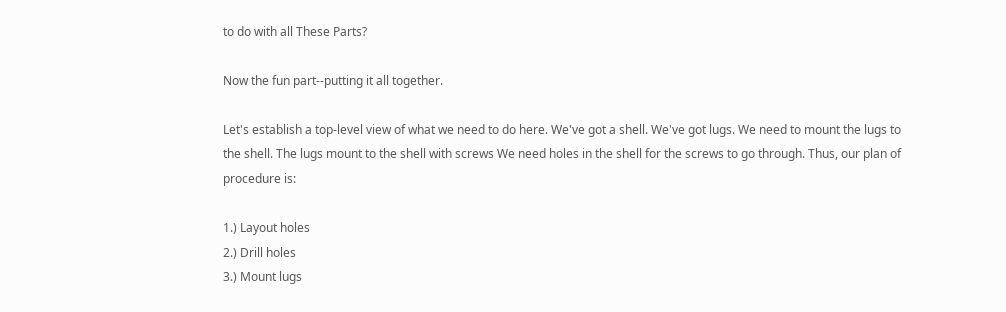to do with all These Parts?

Now the fun part--putting it all together.

Let's establish a top-level view of what we need to do here. We've got a shell. We've got lugs. We need to mount the lugs to the shell. The lugs mount to the shell with screws We need holes in the shell for the screws to go through. Thus, our plan of procedure is:

1.) Layout holes
2.) Drill holes
3.) Mount lugs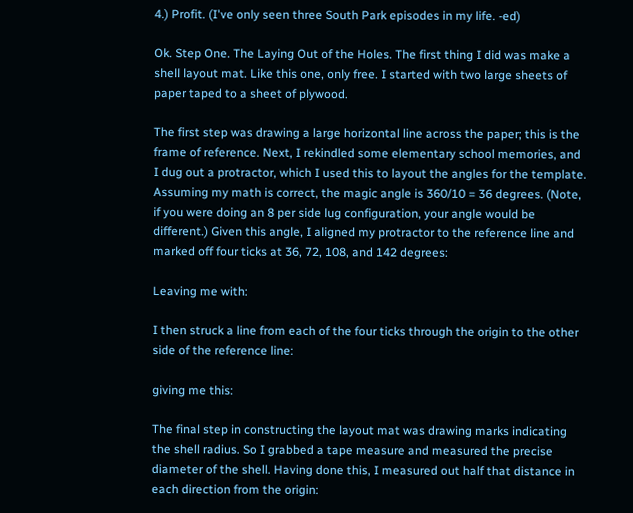4.) Profit. (I've only seen three South Park episodes in my life. -ed)

Ok. Step One. The Laying Out of the Holes. The first thing I did was make a shell layout mat. Like this one, only free. I started with two large sheets of paper taped to a sheet of plywood.

The first step was drawing a large horizontal line across the paper; this is the frame of reference. Next, I rekindled some elementary school memories, and I dug out a protractor, which I used this to layout the angles for the template. Assuming my math is correct, the magic angle is 360/10 = 36 degrees. (Note, if you were doing an 8 per side lug configuration, your angle would be different.) Given this angle, I aligned my protractor to the reference line and marked off four ticks at 36, 72, 108, and 142 degrees:

Leaving me with:

I then struck a line from each of the four ticks through the origin to the other side of the reference line:

giving me this:

The final step in constructing the layout mat was drawing marks indicating the shell radius. So I grabbed a tape measure and measured the precise diameter of the shell. Having done this, I measured out half that distance in each direction from the origin: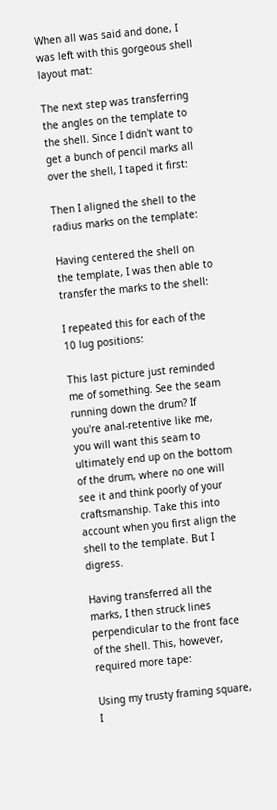When all was said and done, I was left with this gorgeous shell layout mat:

The next step was transferring the angles on the template to the shell. Since I didn't want to get a bunch of pencil marks all over the shell, I taped it first:

Then I aligned the shell to the radius marks on the template:

Having centered the shell on the template, I was then able to transfer the marks to the shell:

I repeated this for each of the 10 lug positions:

This last picture just reminded me of something. See the seam running down the drum? If you're anal-retentive like me, you will want this seam to ultimately end up on the bottom of the drum, where no one will see it and think poorly of your craftsmanship. Take this into account when you first align the shell to the template. But I digress.

Having transferred all the marks, I then struck lines perpendicular to the front face of the shell. This, however, required more tape:

Using my trusty framing square, I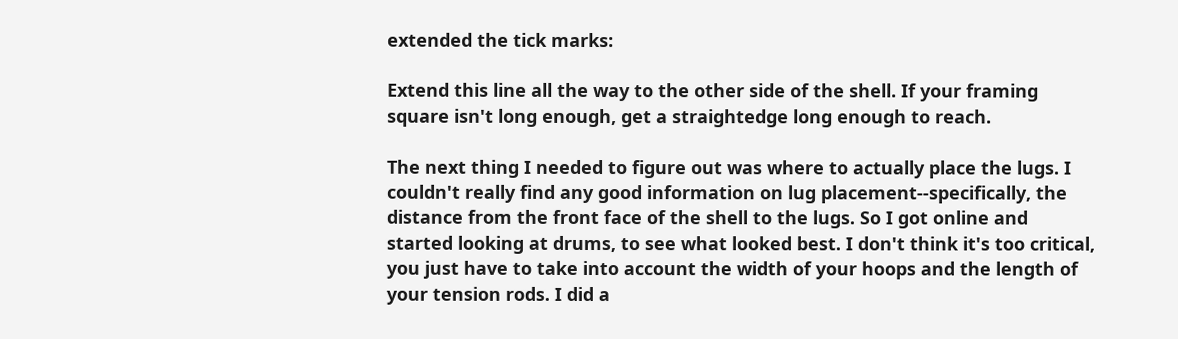extended the tick marks:

Extend this line all the way to the other side of the shell. If your framing square isn't long enough, get a straightedge long enough to reach.

The next thing I needed to figure out was where to actually place the lugs. I couldn't really find any good information on lug placement--specifically, the distance from the front face of the shell to the lugs. So I got online and started looking at drums, to see what looked best. I don't think it's too critical, you just have to take into account the width of your hoops and the length of your tension rods. I did a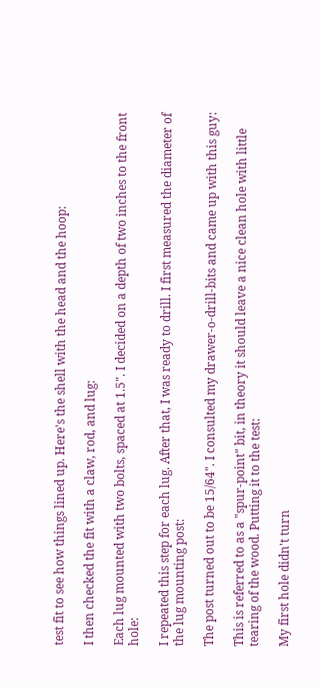test fit to see how things lined up. Here's the shell with the head and the hoop:

I then checked the fit with a claw, rod, and lug:

Each lug mounted with two bolts, spaced at 1.5". I decided on a depth of two inches to the front hole:

I repeated this step for each lug. After that, I was ready to drill. I first measured the diameter of the lug mounting post:

The post turned out to be 15/64". I consulted my drawer-o-drill-bits and came up with this guy:

This is referred to as a "spur-point" bit, in theory it should leave a nice clean hole with little tearing of the wood. Putting it to the test:

My first hole didn't turn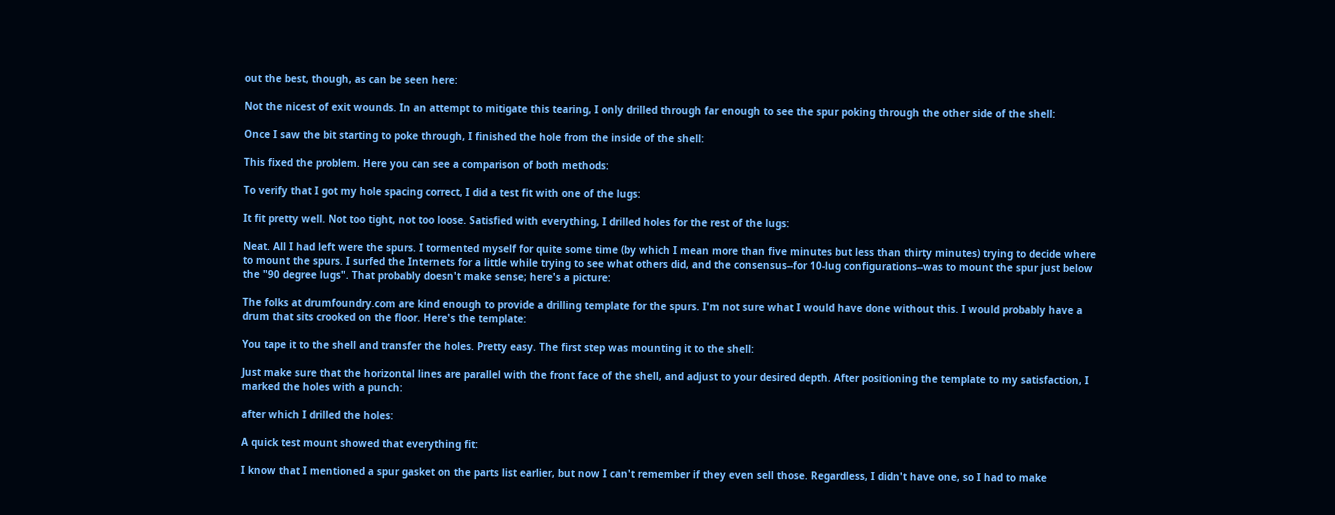out the best, though, as can be seen here:

Not the nicest of exit wounds. In an attempt to mitigate this tearing, I only drilled through far enough to see the spur poking through the other side of the shell:

Once I saw the bit starting to poke through, I finished the hole from the inside of the shell:

This fixed the problem. Here you can see a comparison of both methods:

To verify that I got my hole spacing correct, I did a test fit with one of the lugs:

It fit pretty well. Not too tight, not too loose. Satisfied with everything, I drilled holes for the rest of the lugs:

Neat. All I had left were the spurs. I tormented myself for quite some time (by which I mean more than five minutes but less than thirty minutes) trying to decide where to mount the spurs. I surfed the Internets for a little while trying to see what others did, and the consensus--for 10-lug configurations--was to mount the spur just below the "90 degree lugs". That probably doesn't make sense; here's a picture:

The folks at drumfoundry.com are kind enough to provide a drilling template for the spurs. I'm not sure what I would have done without this. I would probably have a drum that sits crooked on the floor. Here's the template:

You tape it to the shell and transfer the holes. Pretty easy. The first step was mounting it to the shell:

Just make sure that the horizontal lines are parallel with the front face of the shell, and adjust to your desired depth. After positioning the template to my satisfaction, I marked the holes with a punch:

after which I drilled the holes:

A quick test mount showed that everything fit:

I know that I mentioned a spur gasket on the parts list earlier, but now I can't remember if they even sell those. Regardless, I didn't have one, so I had to make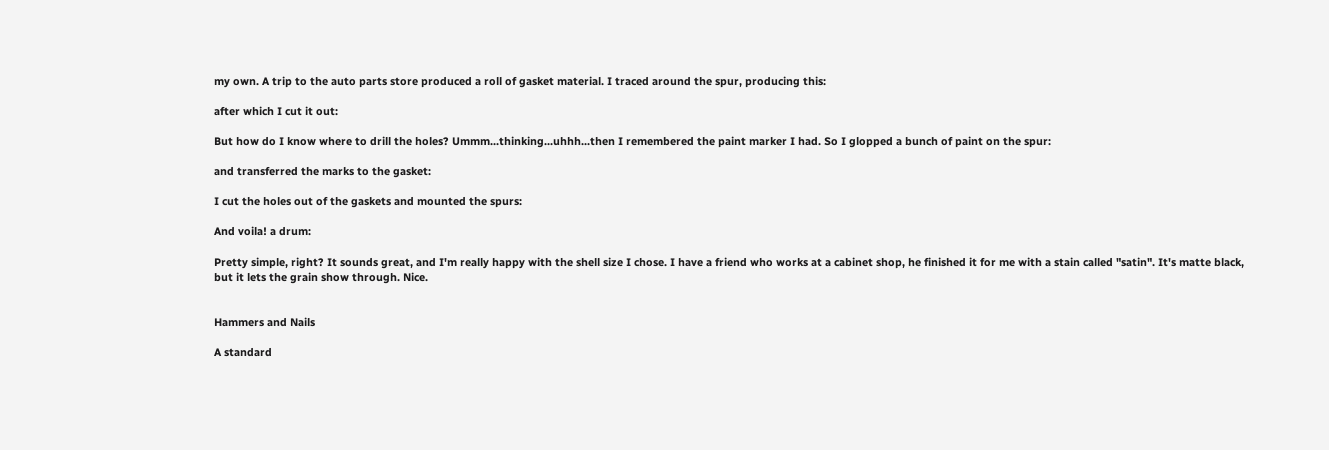my own. A trip to the auto parts store produced a roll of gasket material. I traced around the spur, producing this:

after which I cut it out:

But how do I know where to drill the holes? Ummm...thinking...uhhh...then I remembered the paint marker I had. So I glopped a bunch of paint on the spur:

and transferred the marks to the gasket:

I cut the holes out of the gaskets and mounted the spurs:

And voila! a drum:

Pretty simple, right? It sounds great, and I'm really happy with the shell size I chose. I have a friend who works at a cabinet shop, he finished it for me with a stain called "satin". It's matte black, but it lets the grain show through. Nice.


Hammers and Nails

A standard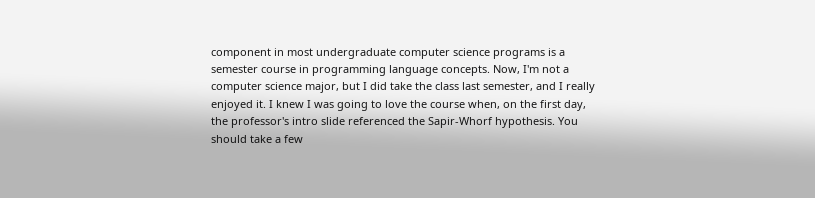component in most undergraduate computer science programs is a semester course in programming language concepts. Now, I'm not a computer science major, but I did take the class last semester, and I really enjoyed it. I knew I was going to love the course when, on the first day, the professor's intro slide referenced the Sapir-Whorf hypothesis. You should take a few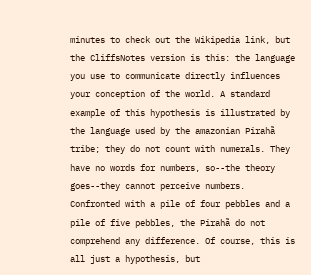minutes to check out the Wikipedia link, but the CliffsNotes version is this: the language you use to communicate directly influences your conception of the world. A standard example of this hypothesis is illustrated by the language used by the amazonian Pirahã tribe; they do not count with numerals. They have no words for numbers, so--the theory goes--they cannot perceive numbers. Confronted with a pile of four pebbles and a pile of five pebbles, the Pirahã do not comprehend any difference. Of course, this is all just a hypothesis, but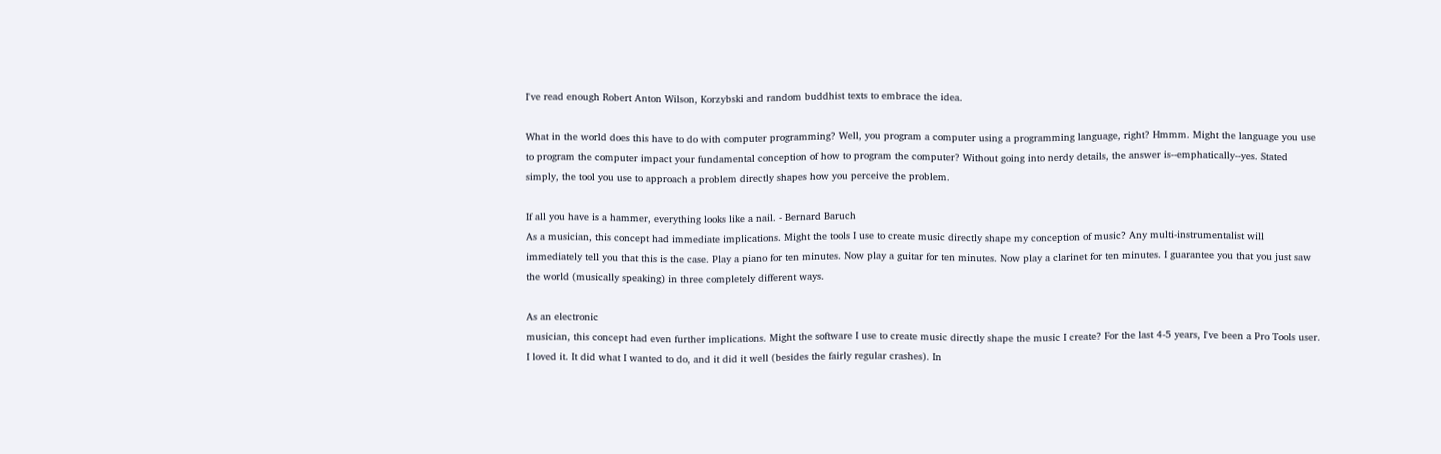I've read enough Robert Anton Wilson, Korzybski and random buddhist texts to embrace the idea.

What in the world does this have to do with computer programming? Well, you program a computer using a programming language, right? Hmmm. Might the language you use to program the computer impact your fundamental conception of how to program the computer? Without going into nerdy details, the answer is--emphatically--yes. Stated simply, the tool you use to approach a problem directly shapes how you perceive the problem.

If all you have is a hammer, everything looks like a nail. - Bernard Baruch
As a musician, this concept had immediate implications. Might the tools I use to create music directly shape my conception of music? Any multi-instrumentalist will immediately tell you that this is the case. Play a piano for ten minutes. Now play a guitar for ten minutes. Now play a clarinet for ten minutes. I guarantee you that you just saw the world (musically speaking) in three completely different ways.

As an electronic
musician, this concept had even further implications. Might the software I use to create music directly shape the music I create? For the last 4-5 years, I've been a Pro Tools user. I loved it. It did what I wanted to do, and it did it well (besides the fairly regular crashes). In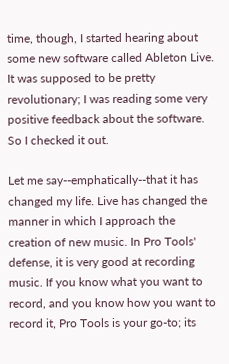time, though, I started hearing about some new software called Ableton Live. It was supposed to be pretty revolutionary; I was reading some very positive feedback about the software. So I checked it out.

Let me say--emphatically--that it has changed my life. Live has changed the manner in which I approach the creation of new music. In Pro Tools' defense, it is very good at recording music. If you know what you want to record, and you know how you want to record it, Pro Tools is your go-to; its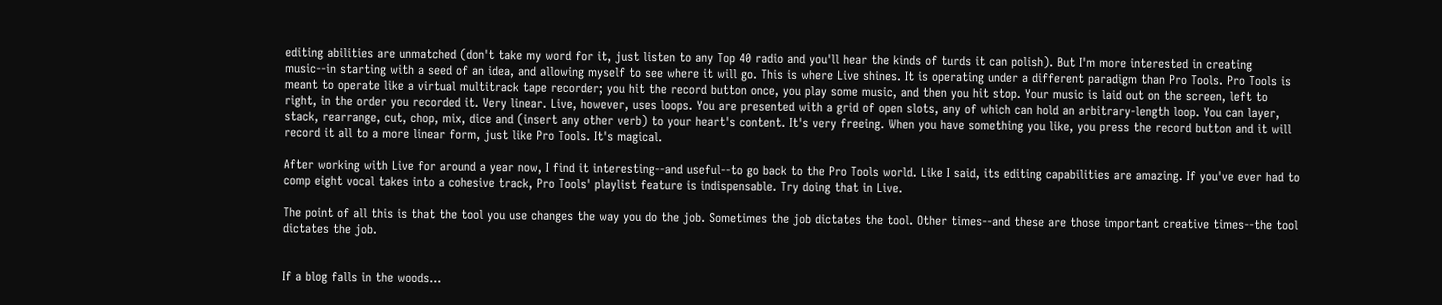editing abilities are unmatched (don't take my word for it, just listen to any Top 40 radio and you'll hear the kinds of turds it can polish). But I'm more interested in creating music--in starting with a seed of an idea, and allowing myself to see where it will go. This is where Live shines. It is operating under a different paradigm than Pro Tools. Pro Tools is meant to operate like a virtual multitrack tape recorder; you hit the record button once, you play some music, and then you hit stop. Your music is laid out on the screen, left to right, in the order you recorded it. Very linear. Live, however, uses loops. You are presented with a grid of open slots, any of which can hold an arbitrary-length loop. You can layer, stack, rearrange, cut, chop, mix, dice and (insert any other verb) to your heart's content. It's very freeing. When you have something you like, you press the record button and it will record it all to a more linear form, just like Pro Tools. It's magical.

After working with Live for around a year now, I find it interesting--and useful--to go back to the Pro Tools world. Like I said, its editing capabilities are amazing. If you've ever had to comp eight vocal takes into a cohesive track, Pro Tools' playlist feature is indispensable. Try doing that in Live.

The point of all this is that the tool you use changes the way you do the job. Sometimes the job dictates the tool. Other times--and these are those important creative times--the tool dictates the job.


If a blog falls in the woods...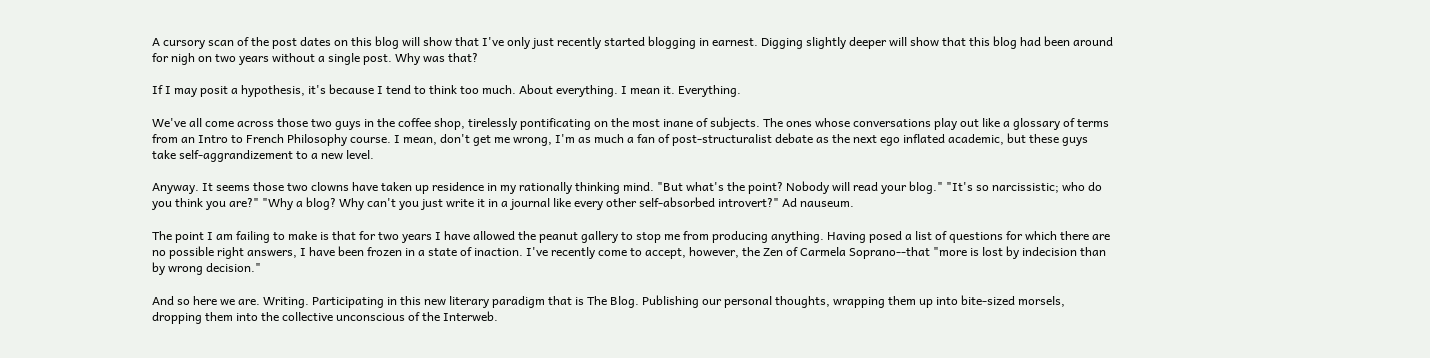A cursory scan of the post dates on this blog will show that I've only just recently started blogging in earnest. Digging slightly deeper will show that this blog had been around for nigh on two years without a single post. Why was that?

If I may posit a hypothesis, it's because I tend to think too much. About everything. I mean it. Everything.

We've all come across those two guys in the coffee shop, tirelessly pontificating on the most inane of subjects. The ones whose conversations play out like a glossary of terms from an Intro to French Philosophy course. I mean, don't get me wrong, I'm as much a fan of post-structuralist debate as the next ego inflated academic, but these guys take self-aggrandizement to a new level.

Anyway. It seems those two clowns have taken up residence in my rationally thinking mind. "But what's the point? Nobody will read your blog." "It's so narcissistic; who do you think you are?" "Why a blog? Why can't you just write it in a journal like every other self-absorbed introvert?" Ad nauseum.

The point I am failing to make is that for two years I have allowed the peanut gallery to stop me from producing anything. Having posed a list of questions for which there are no possible right answers, I have been frozen in a state of inaction. I've recently come to accept, however, the Zen of Carmela Soprano--that "more is lost by indecision than by wrong decision."

And so here we are. Writing. Participating in this new literary paradigm that is The Blog. Publishing our personal thoughts, wrapping them up into bite-sized morsels, dropping them into the collective unconscious of the Interweb.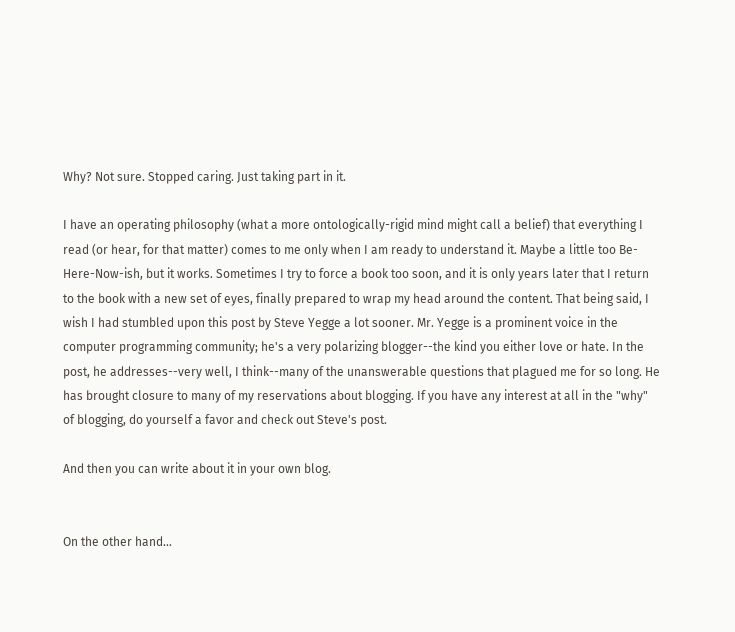Why? Not sure. Stopped caring. Just taking part in it.

I have an operating philosophy (what a more ontologically-rigid mind might call a belief) that everything I read (or hear, for that matter) comes to me only when I am ready to understand it. Maybe a little too Be-Here-Now-ish, but it works. Sometimes I try to force a book too soon, and it is only years later that I return to the book with a new set of eyes, finally prepared to wrap my head around the content. That being said, I wish I had stumbled upon this post by Steve Yegge a lot sooner. Mr. Yegge is a prominent voice in the computer programming community; he's a very polarizing blogger--the kind you either love or hate. In the post, he addresses--very well, I think--many of the unanswerable questions that plagued me for so long. He has brought closure to many of my reservations about blogging. If you have any interest at all in the "why" of blogging, do yourself a favor and check out Steve's post.

And then you can write about it in your own blog.


On the other hand...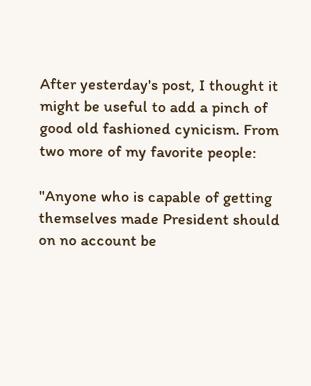After yesterday's post, I thought it might be useful to add a pinch of good old fashioned cynicism. From two more of my favorite people:

"Anyone who is capable of getting themselves made President should on no account be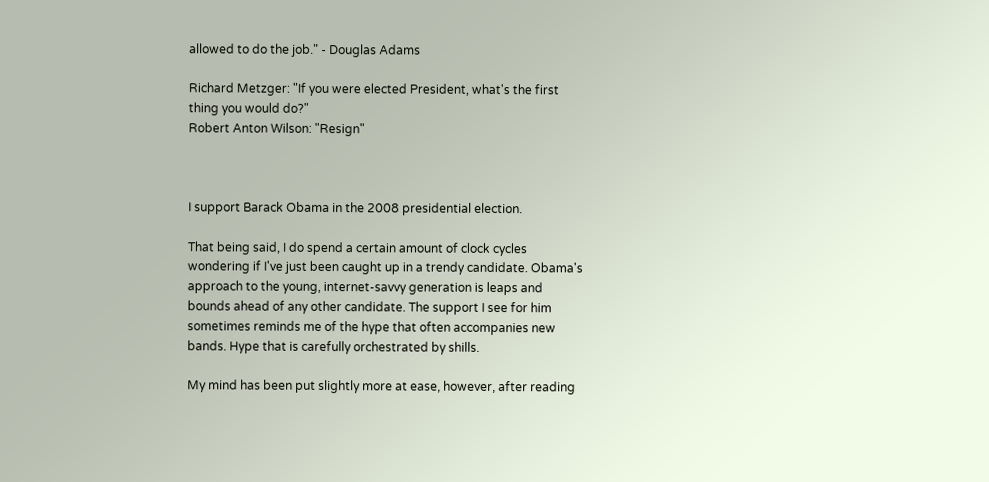allowed to do the job." - Douglas Adams

Richard Metzger: "If you were elected President, what's the first thing you would do?"
Robert Anton Wilson: "Resign"



I support Barack Obama in the 2008 presidential election.

That being said, I do spend a certain amount of clock cycles wondering if I've just been caught up in a trendy candidate. Obama's approach to the young, internet-savvy generation is leaps and bounds ahead of any other candidate. The support I see for him sometimes reminds me of the hype that often accompanies new bands. Hype that is carefully orchestrated by shills.

My mind has been put slightly more at ease, however, after reading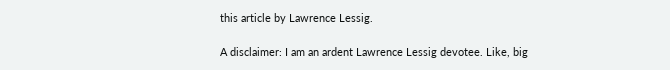this article by Lawrence Lessig.

A disclaimer: I am an ardent Lawrence Lessig devotee. Like, big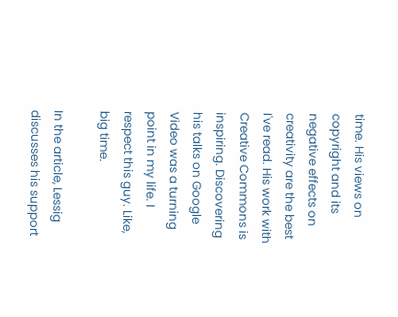time. His views on copyright and its negative effects on creativity are the best I've read. His work with Creative Commons is inspiring. Discovering his talks on Google Video was a turning point in my life. I respect this guy. Like, big time.

In the article, Lessig discusses his support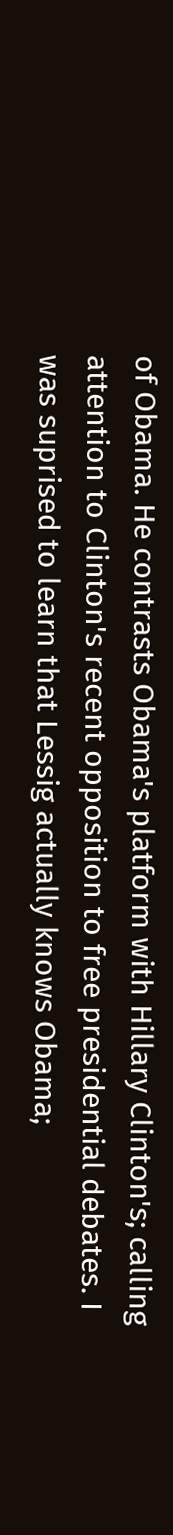of Obama. He contrasts Obama's platform with Hillary Clinton's; calling attention to Clinton's recent opposition to free presidential debates. I was suprised to learn that Lessig actually knows Obama;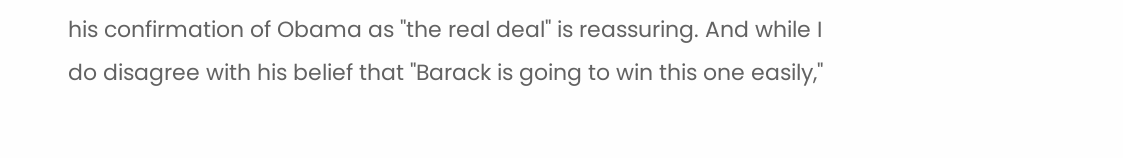his confirmation of Obama as "the real deal" is reassuring. And while I do disagree with his belief that "Barack is going to win this one easily,"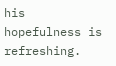his hopefulness is refreshing.